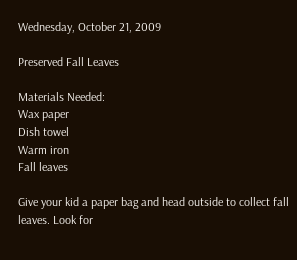Wednesday, October 21, 2009

Preserved Fall Leaves

Materials Needed:
Wax paper
Dish towel
Warm iron
Fall leaves

Give your kid a paper bag and head outside to collect fall leaves. Look for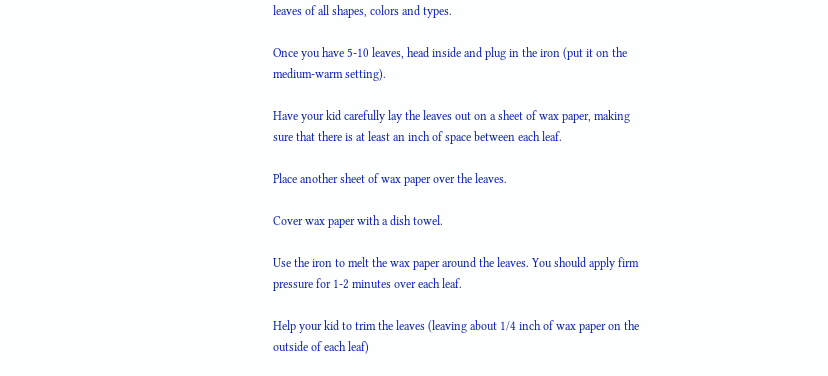leaves of all shapes, colors and types.

Once you have 5-10 leaves, head inside and plug in the iron (put it on the medium-warm setting).

Have your kid carefully lay the leaves out on a sheet of wax paper, making sure that there is at least an inch of space between each leaf.

Place another sheet of wax paper over the leaves.

Cover wax paper with a dish towel.

Use the iron to melt the wax paper around the leaves. You should apply firm pressure for 1-2 minutes over each leaf.

Help your kid to trim the leaves (leaving about 1/4 inch of wax paper on the outside of each leaf)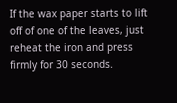If the wax paper starts to lift off of one of the leaves, just reheat the iron and press firmly for 30 seconds.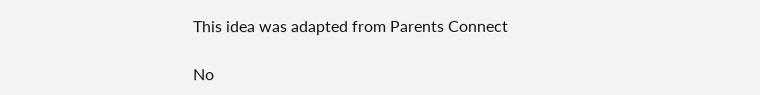This idea was adapted from Parents Connect

No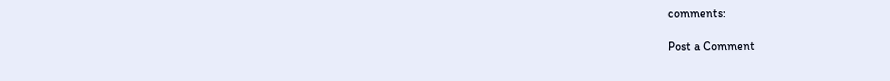comments:

Post a Comment